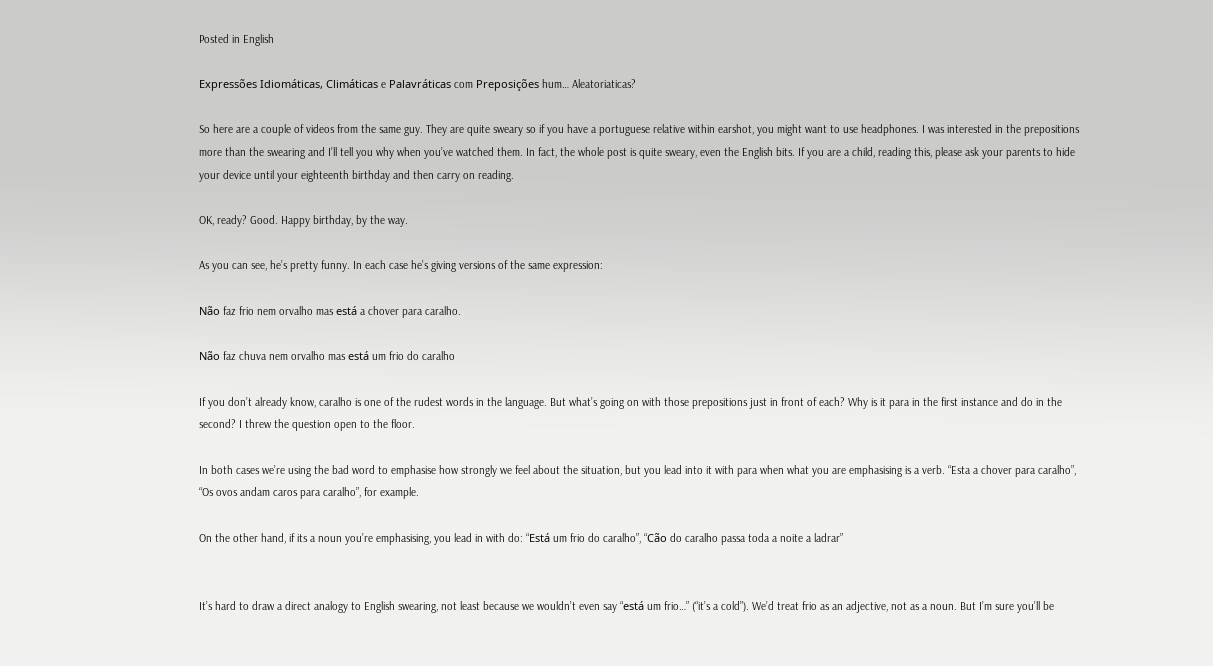Posted in English

Expressões Idiomáticas, Climáticas e Palavráticas com Preposições hum… Aleatoriaticas?

So here are a couple of videos from the same guy. They are quite sweary so if you have a portuguese relative within earshot, you might want to use headphones. I was interested in the prepositions more than the swearing and I’ll tell you why when you’ve watched them. In fact, the whole post is quite sweary, even the English bits. If you are a child, reading this, please ask your parents to hide your device until your eighteenth birthday and then carry on reading.

OK, ready? Good. Happy birthday, by the way.

As you can see, he’s pretty funny. In each case he’s giving versions of the same expression:

Não faz frio nem orvalho mas está a chover para caralho.

Não faz chuva nem orvalho mas está um frio do caralho

If you don’t already know, caralho is one of the rudest words in the language. But what’s going on with those prepositions just in front of each? Why is it para in the first instance and do in the second? I threw the question open to the floor.

In both cases we’re using the bad word to emphasise how strongly we feel about the situation, but you lead into it with para when what you are emphasising is a verb. “Esta a chover para caralho”, “Os ovos andam caros para caralho”, for example.

On the other hand, if its a noun you’re emphasising, you lead in with do: “Está um frio do caralho”, “Cão do caralho passa toda a noite a ladrar”


It’s hard to draw a direct analogy to English swearing, not least because we wouldn’t even say “está um frio…” (“it’s a cold”). We’d treat frio as an adjective, not as a noun. But I’m sure you’ll be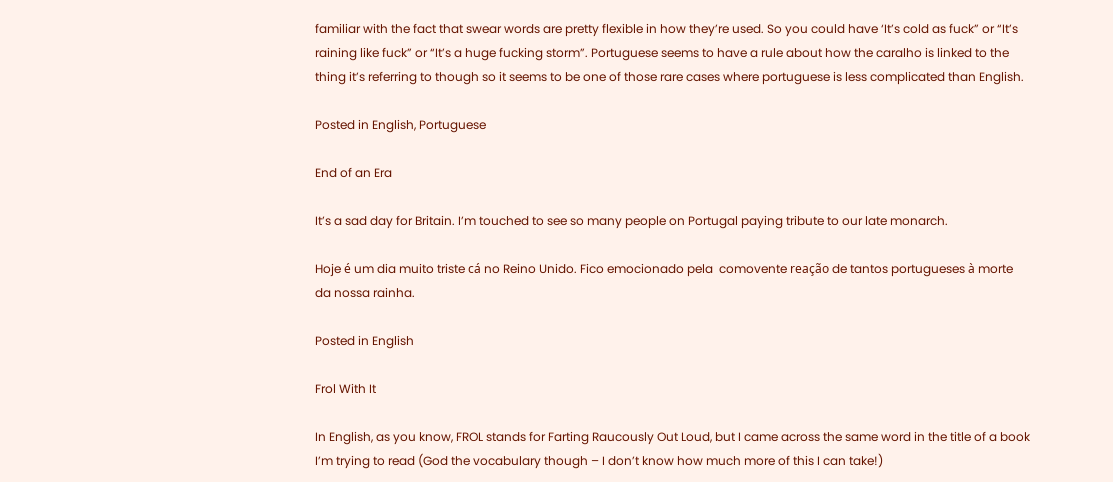familiar with the fact that swear words are pretty flexible in how they’re used. So you could have ‘It’s cold as fuck” or “It’s raining like fuck” or “It’s a huge fucking storm”. Portuguese seems to have a rule about how the caralho is linked to the thing it’s referring to though so it seems to be one of those rare cases where portuguese is less complicated than English.

Posted in English, Portuguese

End of an Era

It’s a sad day for Britain. I’m touched to see so many people on Portugal paying tribute to our late monarch.

Hoje é um dia muito triste cá no Reino Unido. Fico emocionado pela  comovente reação de tantos portugueses à morte da nossa rainha.

Posted in English

Frol With It

In English, as you know, FROL stands for Farting Raucously Out Loud, but I came across the same word in the title of a book I’m trying to read (God the vocabulary though – I don’t know how much more of this I can take!)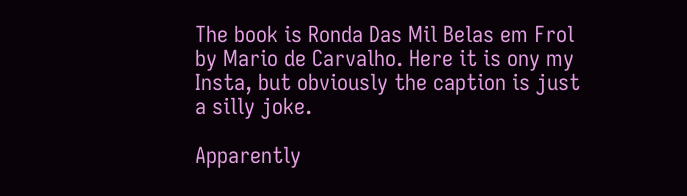The book is Ronda Das Mil Belas em Frol by Mario de Carvalho. Here it is ony my Insta, but obviously the caption is just a silly joke.

Apparently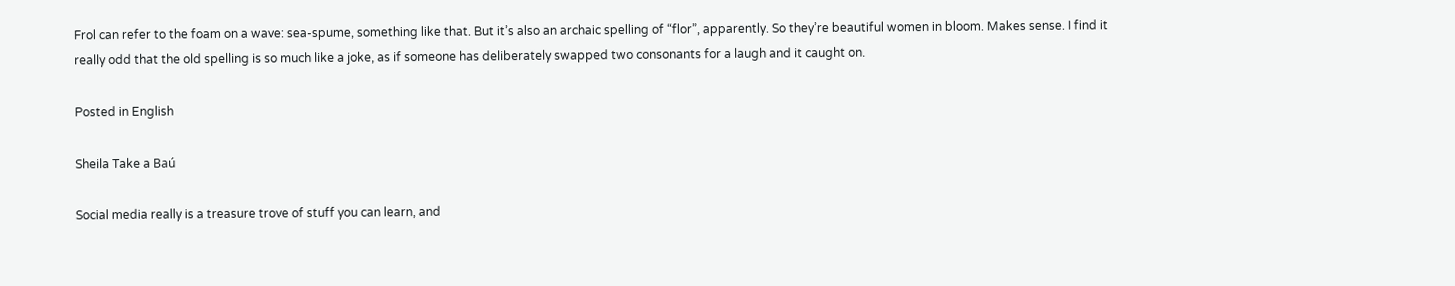Frol can refer to the foam on a wave: sea-spume, something like that. But it’s also an archaic spelling of “flor”, apparently. So they’re beautiful women in bloom. Makes sense. I find it really odd that the old spelling is so much like a joke, as if someone has deliberately swapped two consonants for a laugh and it caught on.

Posted in English

Sheila Take a Baú

Social media really is a treasure trove of stuff you can learn, and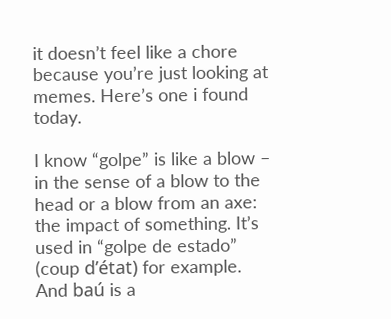it doesn’t feel like a chore because you’re just looking at memes. Here’s one i found today.

I know “golpe” is like a blow – in the sense of a blow to the head or a blow from an axe: the impact of something. It’s used in “golpe de estado” (coup d’état) for example. And baú is a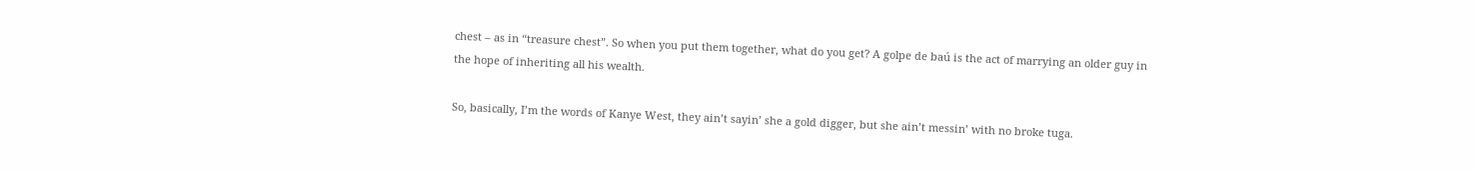chest – as in “treasure chest”. So when you put them together, what do you get? A golpe de baú is the act of marrying an older guy in the hope of inheriting all his wealth.

So, basically, I’m the words of Kanye West, they ain’t sayin’ she a gold digger, but she ain’t messin’ with no broke tuga.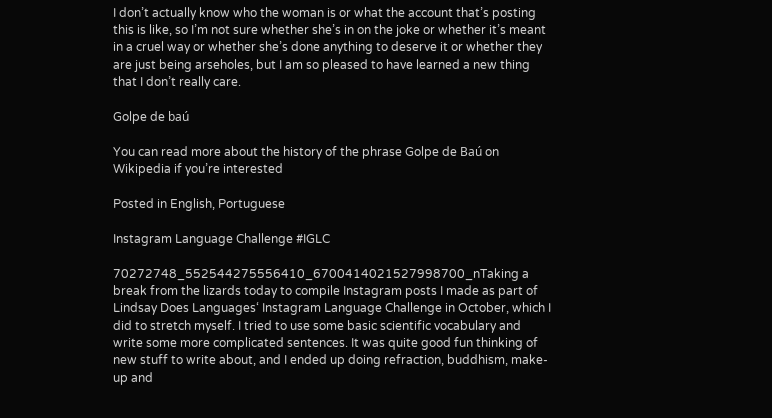I don’t actually know who the woman is or what the account that’s posting this is like, so I’m not sure whether she’s in on the joke or whether it’s meant in a cruel way or whether she’s done anything to deserve it or whether they are just being arseholes, but I am so pleased to have learned a new thing that I don’t really care.

Golpe de baú

You can read more about the history of the phrase Golpe de Baú on Wikipedia if you’re interested

Posted in English, Portuguese

Instagram Language Challenge #IGLC

70272748_552544275556410_6700414021527998700_nTaking a break from the lizards today to compile Instagram posts I made as part of Lindsay Does Languages‘ Instagram Language Challenge in October, which I did to stretch myself. I tried to use some basic scientific vocabulary and write some more complicated sentences. It was quite good fun thinking of new stuff to write about, and I ended up doing refraction, buddhism, make-up and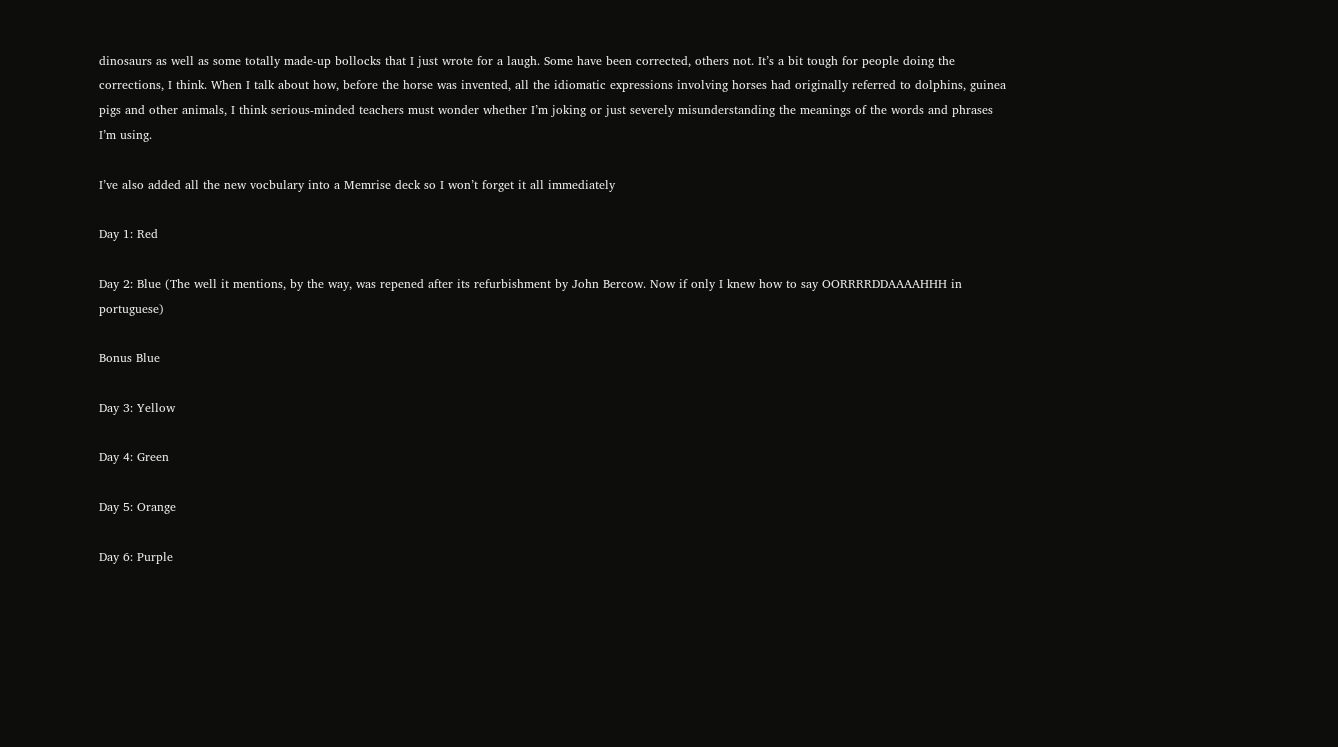dinosaurs as well as some totally made-up bollocks that I just wrote for a laugh. Some have been corrected, others not. It’s a bit tough for people doing the corrections, I think. When I talk about how, before the horse was invented, all the idiomatic expressions involving horses had originally referred to dolphins, guinea pigs and other animals, I think serious-minded teachers must wonder whether I’m joking or just severely misunderstanding the meanings of the words and phrases I’m using.

I’ve also added all the new vocbulary into a Memrise deck so I won’t forget it all immediately

Day 1: Red

Day 2: Blue (The well it mentions, by the way, was repened after its refurbishment by John Bercow. Now if only I knew how to say OORRRRDDAAAAHHH in portuguese)

Bonus Blue

Day 3: Yellow

Day 4: Green

Day 5: Orange

Day 6: Purple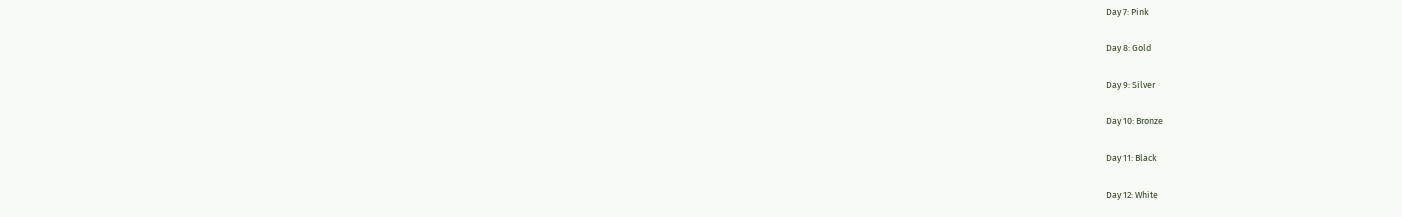Day 7: Pink

Day 8: Gold

Day 9: Silver

Day 10: Bronze

Day 11: Black

Day 12: White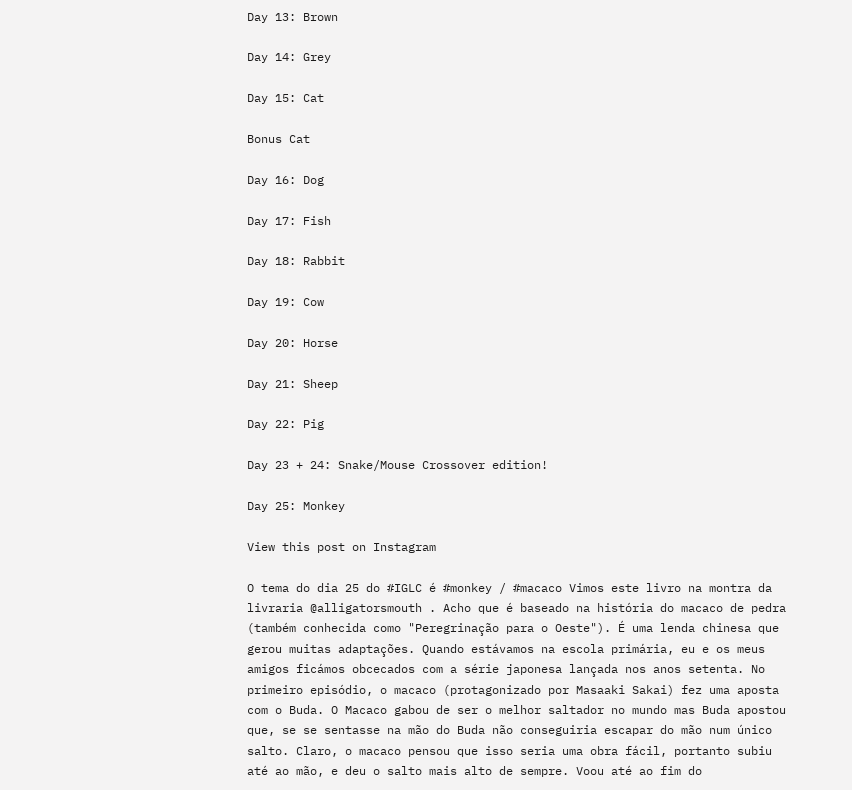Day 13: Brown

Day 14: Grey

Day 15: Cat

Bonus Cat

Day 16: Dog

Day 17: Fish

Day 18: Rabbit

Day 19: Cow

Day 20: Horse

Day 21: Sheep

Day 22: Pig

Day 23 + 24: Snake/Mouse Crossover edition!

Day 25: Monkey

View this post on Instagram

O tema do dia 25 do #IGLC é #monkey / #macaco Vimos este livro na montra da livraria @alligatorsmouth . Acho que é baseado na história do macaco de pedra (também conhecida como "Peregrinação para o Oeste"). É uma lenda chinesa que gerou muitas adaptações. Quando estávamos na escola primária, eu e os meus amigos ficámos obcecados com a série japonesa lançada nos anos setenta. No primeiro episódio, o macaco (protagonizado por Masaaki Sakai) fez uma aposta com o Buda. O Macaco gabou de ser o melhor saltador no mundo mas Buda apostou que, se se sentasse na mão do Buda não conseguiria escapar do mão num único salto. Claro, o macaco pensou que isso seria uma obra fácil, portanto subiu até ao mão, e deu o salto mais alto de sempre. Voou até ao fim do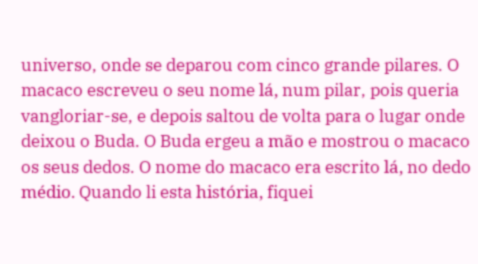universo, onde se deparou com cinco grande pilares. O macaco escreveu o seu nome lá, num pilar, pois queria vangloriar-se, e depois saltou de volta para o lugar onde deixou o Buda. O Buda ergeu a mão e mostrou o macaco os seus dedos. O nome do macaco era escrito lá, no dedo médio. Quando li esta história, fiquei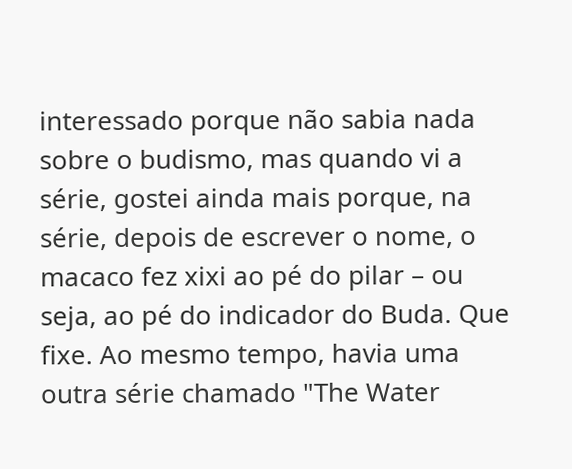interessado porque não sabia nada sobre o budismo, mas quando vi a série, gostei ainda mais porque, na série, depois de escrever o nome, o macaco fez xixi ao pé do pilar – ou seja, ao pé do indicador do Buda. Que fixe. Ao mesmo tempo, havia uma outra série chamado "The Water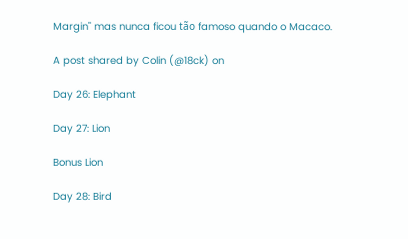Margin" mas nunca ficou tão famoso quando o Macaco.

A post shared by Colin (@18ck) on

Day 26: Elephant

Day 27: Lion

Bonus Lion

Day 28: Bird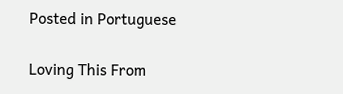Posted in Portuguese

Loving This From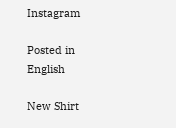Instagram

Posted in English

New Shirt